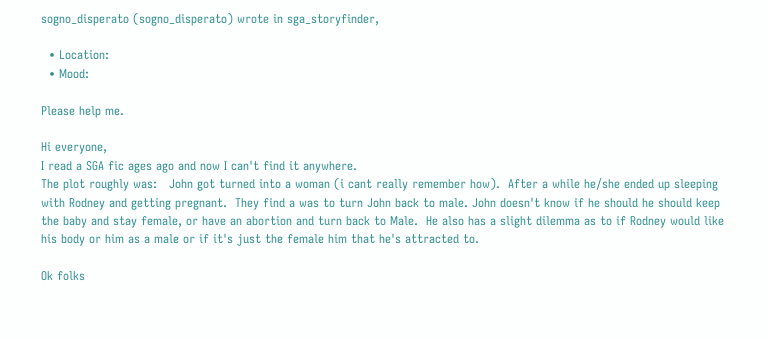sogno_disperato (sogno_disperato) wrote in sga_storyfinder,

  • Location:
  • Mood:

Please help me.

Hi everyone,
I read a SGA fic ages ago and now I can't find it anywhere.
The plot roughly was:   John got turned into a woman (i cant really remember how).  After a while he/she ended up sleeping with Rodney and getting pregnant.  They find a was to turn John back to male. John doesn't know if he should he should keep the baby and stay female, or have an abortion and turn back to Male.  He also has a slight dilemma as to if Rodney would like his body or him as a male or if it's just the female him that he's attracted to.

Ok folks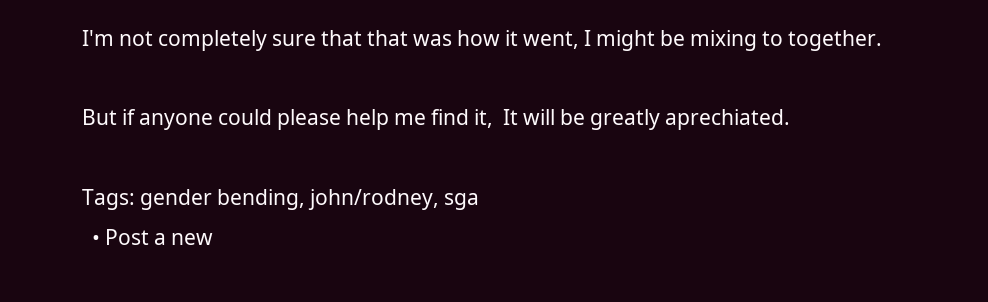I'm not completely sure that that was how it went, I might be mixing to together.

But if anyone could please help me find it,  It will be greatly aprechiated.

Tags: gender bending, john/rodney, sga
  • Post a new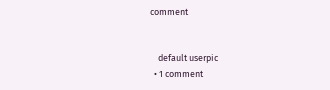comment


    default userpic
  • 1 comment